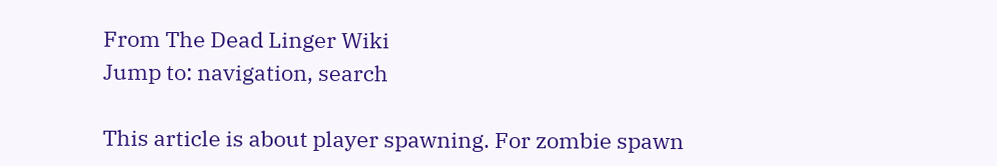From The Dead Linger Wiki
Jump to: navigation, search

This article is about player spawning. For zombie spawn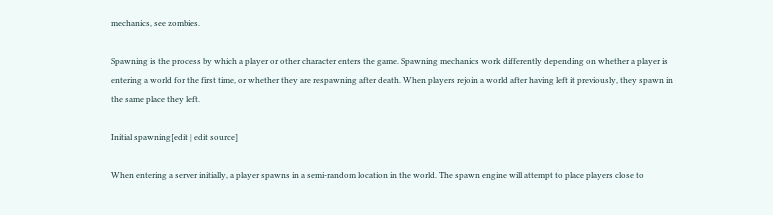mechanics, see zombies.

Spawning is the process by which a player or other character enters the game. Spawning mechanics work differently depending on whether a player is entering a world for the first time, or whether they are respawning after death. When players rejoin a world after having left it previously, they spawn in the same place they left.

Initial spawning[edit | edit source]

When entering a server initially, a player spawns in a semi-random location in the world. The spawn engine will attempt to place players close to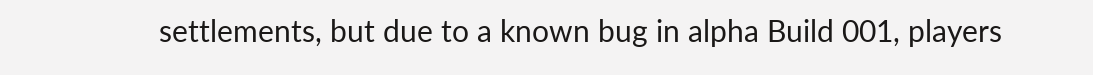settlements, but due to a known bug in alpha Build 001, players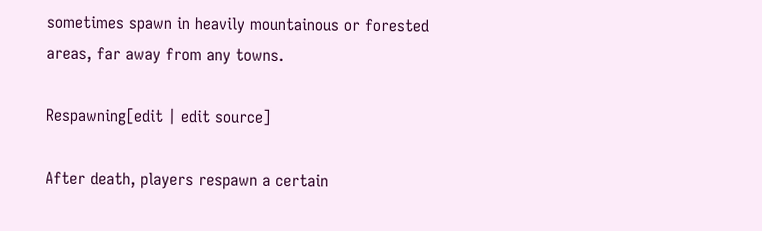sometimes spawn in heavily mountainous or forested areas, far away from any towns.

Respawning[edit | edit source]

After death, players respawn a certain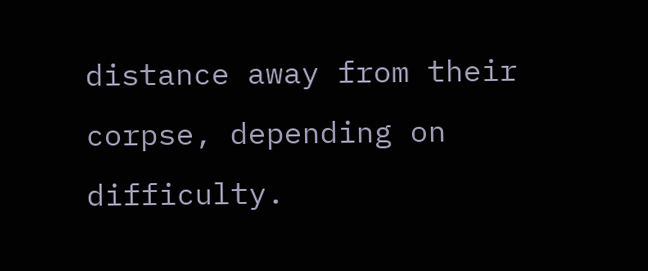distance away from their corpse, depending on difficulty.